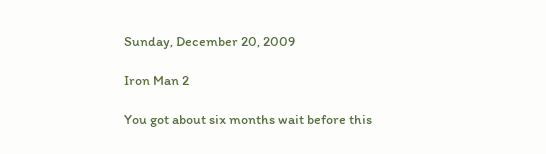Sunday, December 20, 2009

Iron Man 2

You got about six months wait before this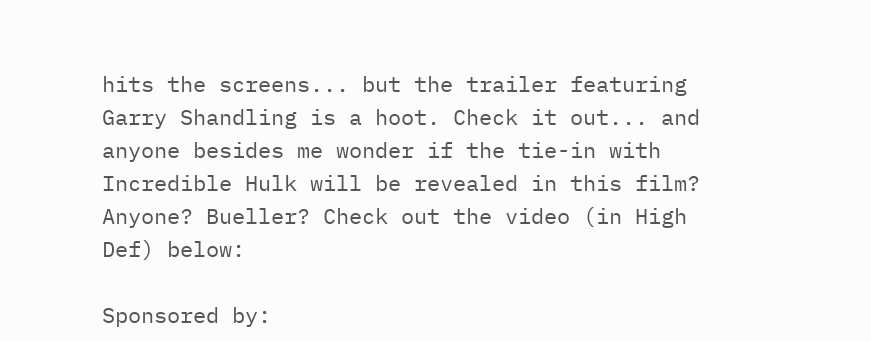hits the screens... but the trailer featuring Garry Shandling is a hoot. Check it out... and anyone besides me wonder if the tie-in with Incredible Hulk will be revealed in this film? Anyone? Bueller? Check out the video (in High Def) below:

Sponsored by: